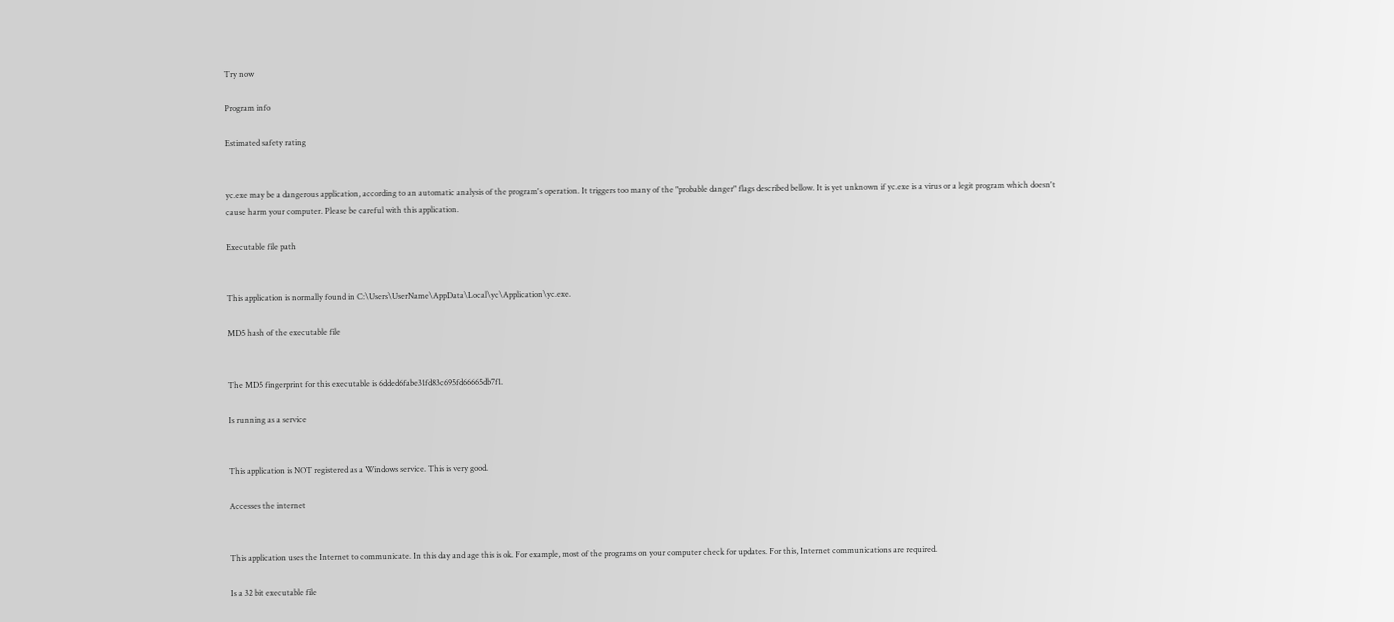Try now

Program info

Estimated safety rating


yc.exe may be a dangerous application, according to an automatic analysis of the program's operation. It triggers too many of the "probable danger" flags described bellow. It is yet unknown if yc.exe is a virus or a legit program which doesn't cause harm your computer. Please be careful with this application.

Executable file path


This application is normally found in C:\Users\UserName\AppData\Local\yc\Application\yc.exe.

MD5 hash of the executable file


The MD5 fingerprint for this executable is 6dded6fabe31fd83c695fd66665db7f1.

Is running as a service


This application is NOT registered as a Windows service. This is very good.

Accesses the internet


This application uses the Internet to communicate. In this day and age this is ok. For example, most of the programs on your computer check for updates. For this, Internet communications are required.

Is a 32 bit executable file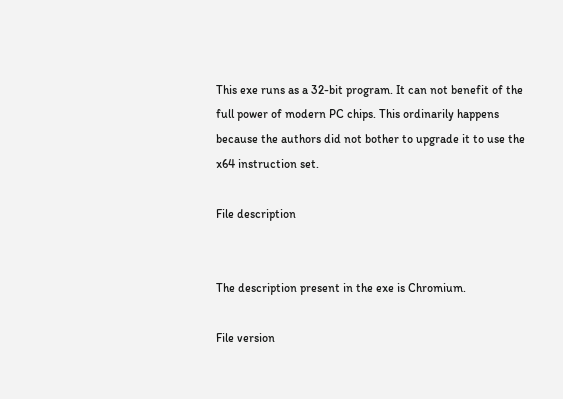This exe runs as a 32-bit program. It can not benefit of the full power of modern PC chips. This ordinarily happens because the authors did not bother to upgrade it to use the x64 instruction set.

File description


The description present in the exe is Chromium.

File version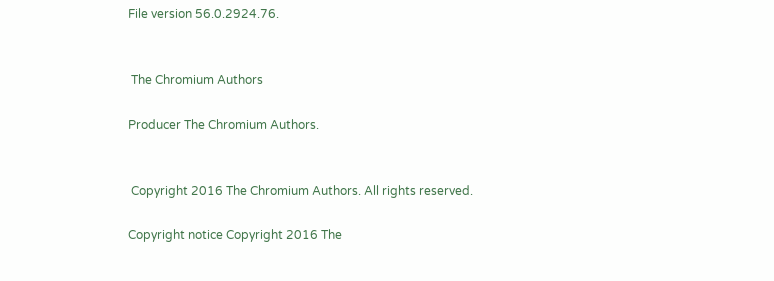File version 56.0.2924.76.


 The Chromium Authors

Producer The Chromium Authors.


 Copyright 2016 The Chromium Authors. All rights reserved.

Copyright notice Copyright 2016 The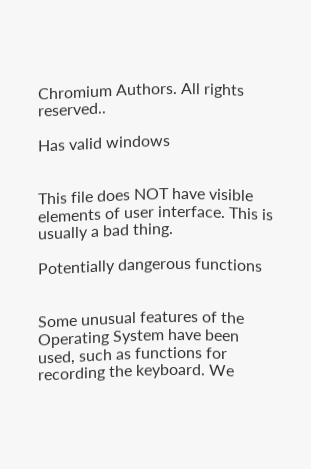Chromium Authors. All rights reserved..

Has valid windows


This file does NOT have visible elements of user interface. This is usually a bad thing.

Potentially dangerous functions


Some unusual features of the Operating System have been used, such as functions for recording the keyboard. We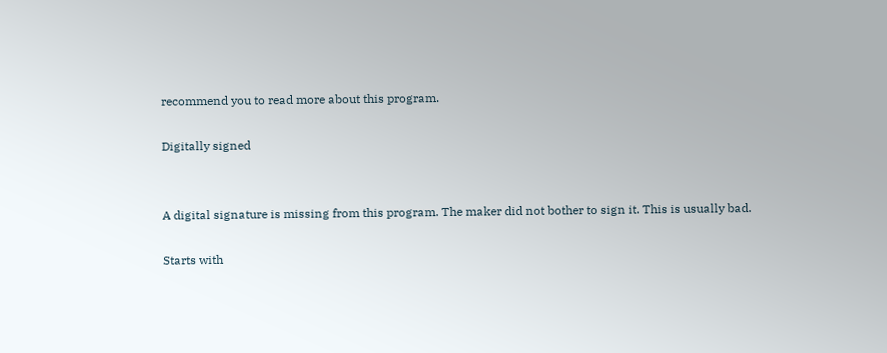recommend you to read more about this program.

Digitally signed


A digital signature is missing from this program. The maker did not bother to sign it. This is usually bad.

Starts with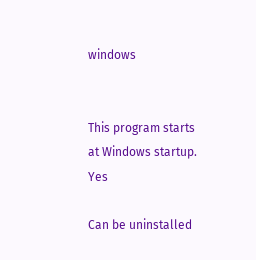windows


This program starts at Windows startup. Yes

Can be uninstalled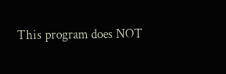This program does NOT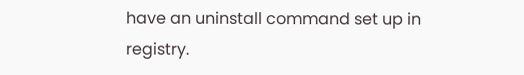have an uninstall command set up in registry.